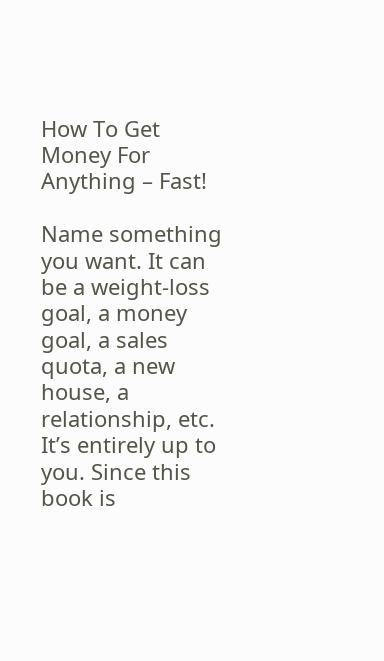How To Get Money For Anything – Fast!

Name something you want. It can be a weight-loss goal, a money goal, a sales quota, a new house, a relationship, etc. It’s entirely up to you. Since this book is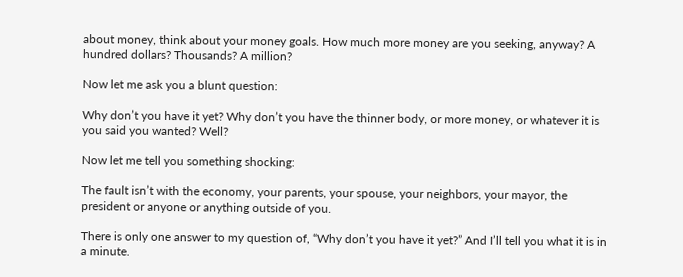about money, think about your money goals. How much more money are you seeking, anyway? A hundred dollars? Thousands? A million?

Now let me ask you a blunt question:

Why don’t you have it yet? Why don’t you have the thinner body, or more money, or whatever it is you said you wanted? Well?

Now let me tell you something shocking:

The fault isn’t with the economy, your parents, your spouse, your neighbors, your mayor, the president or anyone or anything outside of you.

There is only one answer to my question of, “Why don’t you have it yet?” And I’ll tell you what it is in a minute.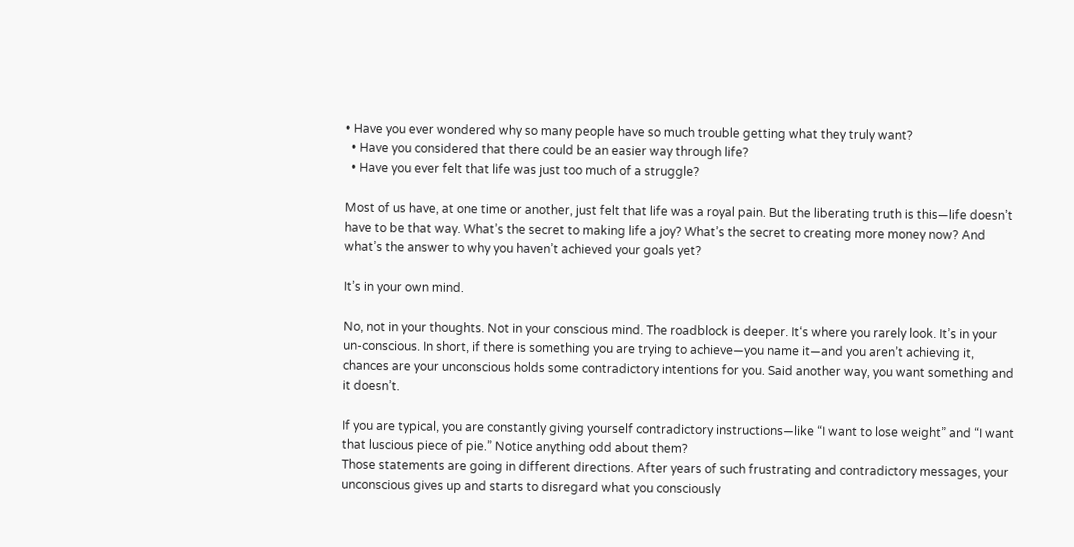• Have you ever wondered why so many people have so much trouble getting what they truly want?
  • Have you considered that there could be an easier way through life?
  • Have you ever felt that life was just too much of a struggle?

Most of us have, at one time or another, just felt that life was a royal pain. But the liberating truth is this—life doesn’t have to be that way. What’s the secret to making life a joy? What’s the secret to creating more money now? And what’s the answer to why you haven’t achieved your goals yet?

It’s in your own mind.

No, not in your thoughts. Not in your conscious mind. The roadblock is deeper. It‘s where you rarely look. It’s in your un-conscious. In short, if there is something you are trying to achieve—you name it—and you aren’t achieving it, chances are your unconscious holds some contradictory intentions for you. Said another way, you want something and it doesn’t.

If you are typical, you are constantly giving yourself contradictory instructions—like “I want to lose weight” and “I want that luscious piece of pie.” Notice anything odd about them?
Those statements are going in different directions. After years of such frustrating and contradictory messages, your unconscious gives up and starts to disregard what you consciously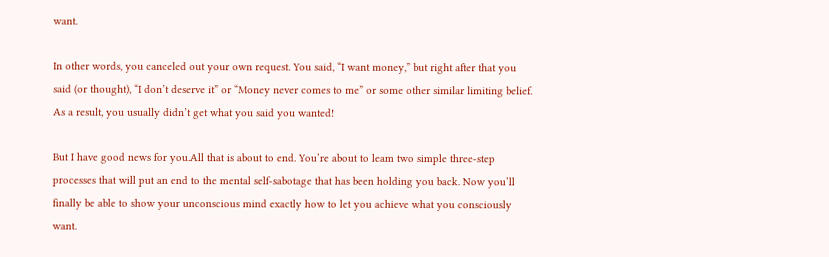want.

In other words, you canceled out your own request. You said, “I want money,” but right after that you said (or thought), “I don’t deserve it” or “Money never comes to me” or some other similar limiting belief. As a result, you usually didn’t get what you said you wanted!

But I have good news for you.All that is about to end. You’re about to leam two simple three-step processes that will put an end to the mental self-sabotage that has been holding you back. Now you’ll finally be able to show your unconscious mind exactly how to let you achieve what you consciously want.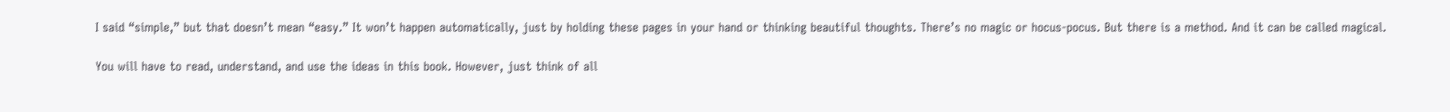I said “simple,” but that doesn’t mean “easy.” It won’t happen automatically, just by holding these pages in your hand or thinking beautiful thoughts. There’s no magic or hocus-pocus. But there is a method. And it can be called magical.

You will have to read, understand, and use the ideas in this book. However, just think of all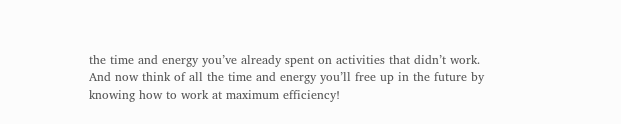the time and energy you’ve already spent on activities that didn’t work. And now think of all the time and energy you’ll free up in the future by knowing how to work at maximum efficiency!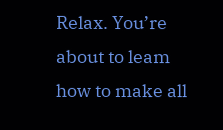Relax. You’re about to leam how to make all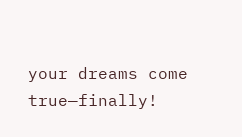your dreams come true—finally!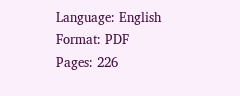Language: English
Format: PDF
Pages: 226